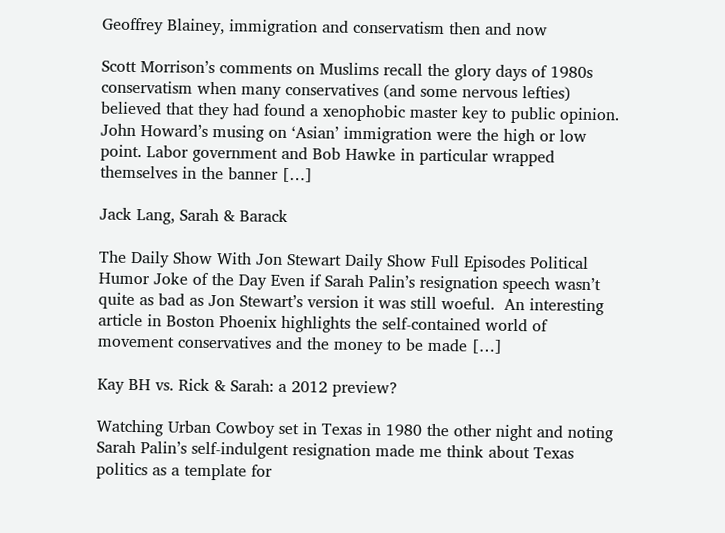Geoffrey Blainey, immigration and conservatism then and now

Scott Morrison’s comments on Muslims recall the glory days of 1980s conservatism when many conservatives (and some nervous lefties) believed that they had found a xenophobic master key to public opinion. John Howard’s musing on ‘Asian’ immigration were the high or low point. Labor government and Bob Hawke in particular wrapped themselves in the banner […]

Jack Lang, Sarah & Barack

The Daily Show With Jon Stewart Daily Show Full Episodes Political Humor Joke of the Day Even if Sarah Palin’s resignation speech wasn’t quite as bad as Jon Stewart’s version it was still woeful.  An interesting article in Boston Phoenix highlights the self-contained world of movement conservatives and the money to be made […]

Kay BH vs. Rick & Sarah: a 2012 preview?

Watching Urban Cowboy set in Texas in 1980 the other night and noting Sarah Palin’s self-indulgent resignation made me think about Texas politics as a template for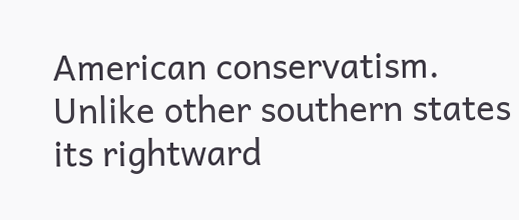American conservatism. Unlike other southern states its rightward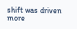shift was driven more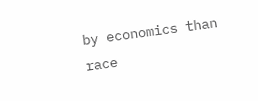by economics than race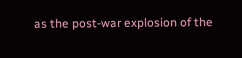as the post-war explosion of the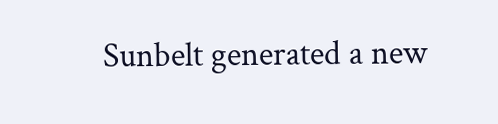Sunbelt generated a new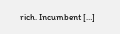rich. Incumbent […]